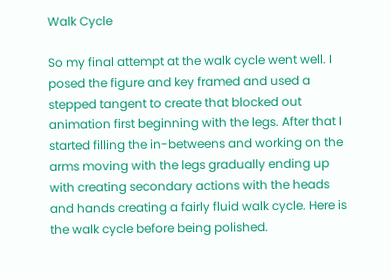Walk Cycle

So my final attempt at the walk cycle went well. I posed the figure and key framed and used a stepped tangent to create that blocked out animation first beginning with the legs. After that I started filling the in-betweens and working on the arms moving with the legs gradually ending up with creating secondary actions with the heads and hands creating a fairly fluid walk cycle. Here is the walk cycle before being polished.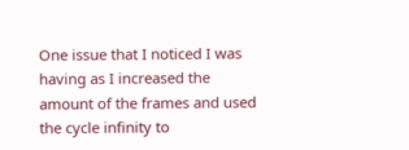One issue that I noticed I was having as I increased the amount of the frames and used the cycle infinity to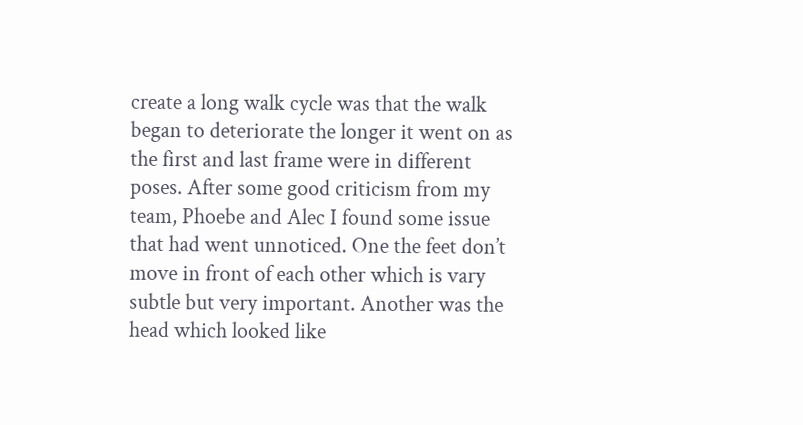create a long walk cycle was that the walk began to deteriorate the longer it went on as the first and last frame were in different poses. After some good criticism from my team, Phoebe and Alec I found some issue that had went unnoticed. One the feet don’t move in front of each other which is vary subtle but very important. Another was the head which looked like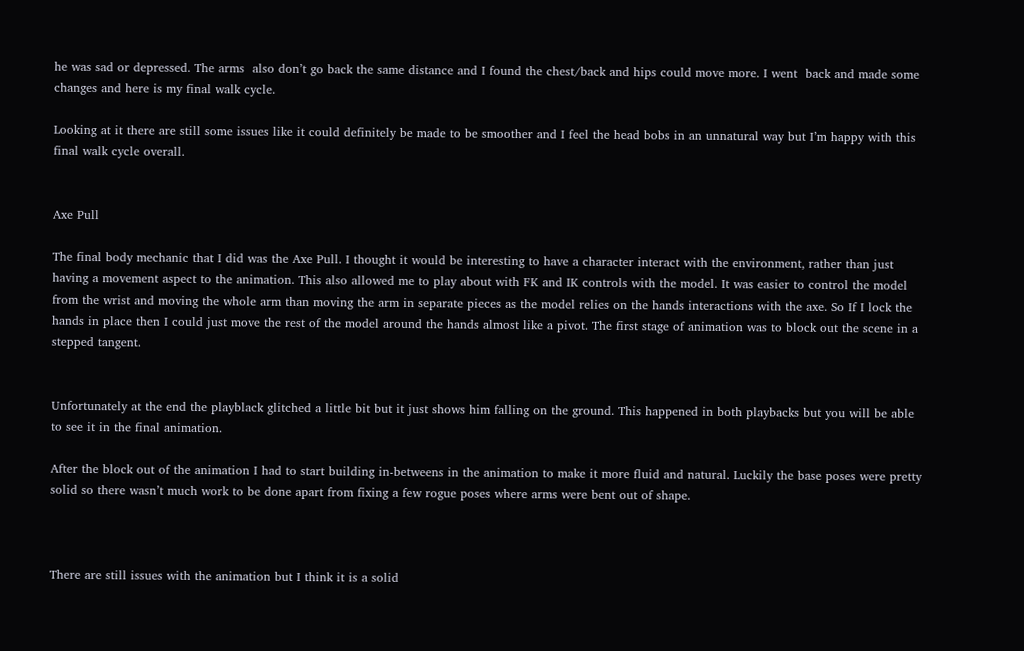he was sad or depressed. The arms  also don’t go back the same distance and I found the chest/back and hips could move more. I went  back and made some changes and here is my final walk cycle.

Looking at it there are still some issues like it could definitely be made to be smoother and I feel the head bobs in an unnatural way but I’m happy with this final walk cycle overall.


Axe Pull

The final body mechanic that I did was the Axe Pull. I thought it would be interesting to have a character interact with the environment, rather than just having a movement aspect to the animation. This also allowed me to play about with FK and IK controls with the model. It was easier to control the model from the wrist and moving the whole arm than moving the arm in separate pieces as the model relies on the hands interactions with the axe. So If I lock the hands in place then I could just move the rest of the model around the hands almost like a pivot. The first stage of animation was to block out the scene in a stepped tangent.


Unfortunately at the end the playblack glitched a little bit but it just shows him falling on the ground. This happened in both playbacks but you will be able to see it in the final animation.

After the block out of the animation I had to start building in-betweens in the animation to make it more fluid and natural. Luckily the base poses were pretty solid so there wasn’t much work to be done apart from fixing a few rogue poses where arms were bent out of shape.



There are still issues with the animation but I think it is a solid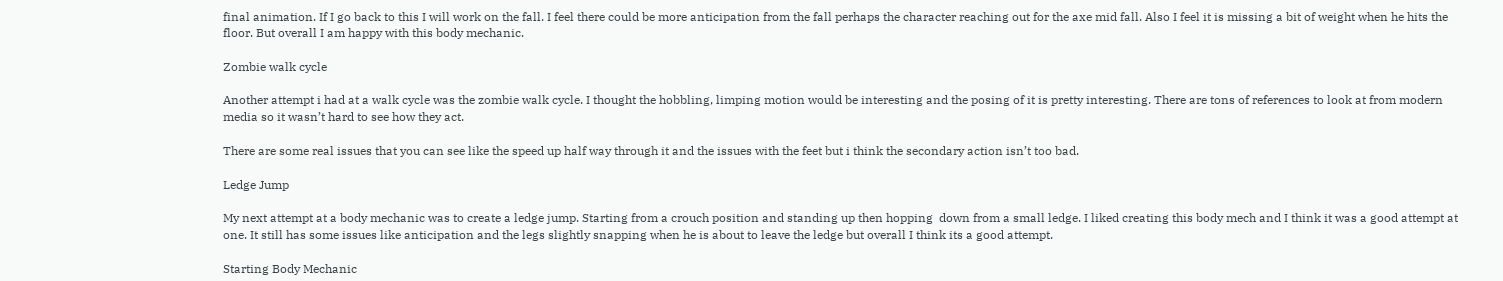final animation. If I go back to this I will work on the fall. I feel there could be more anticipation from the fall perhaps the character reaching out for the axe mid fall. Also I feel it is missing a bit of weight when he hits the floor. But overall I am happy with this body mechanic.

Zombie walk cycle

Another attempt i had at a walk cycle was the zombie walk cycle. I thought the hobbling, limping motion would be interesting and the posing of it is pretty interesting. There are tons of references to look at from modern media so it wasn’t hard to see how they act.

There are some real issues that you can see like the speed up half way through it and the issues with the feet but i think the secondary action isn’t too bad.

Ledge Jump

My next attempt at a body mechanic was to create a ledge jump. Starting from a crouch position and standing up then hopping  down from a small ledge. I liked creating this body mech and I think it was a good attempt at one. It still has some issues like anticipation and the legs slightly snapping when he is about to leave the ledge but overall I think its a good attempt.

Starting Body Mechanic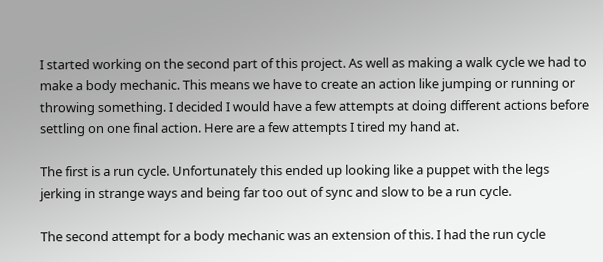I started working on the second part of this project. As well as making a walk cycle we had to make a body mechanic. This means we have to create an action like jumping or running or throwing something. I decided I would have a few attempts at doing different actions before settling on one final action. Here are a few attempts I tired my hand at.

The first is a run cycle. Unfortunately this ended up looking like a puppet with the legs jerking in strange ways and being far too out of sync and slow to be a run cycle.

The second attempt for a body mechanic was an extension of this. I had the run cycle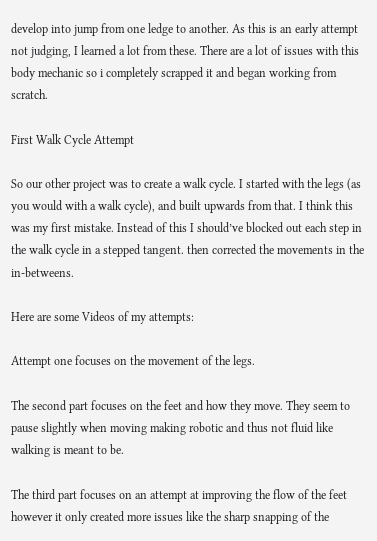develop into jump from one ledge to another. As this is an early attempt not judging, I learned a lot from these. There are a lot of issues with this body mechanic so i completely scrapped it and began working from scratch.

First Walk Cycle Attempt

So our other project was to create a walk cycle. I started with the legs (as you would with a walk cycle), and built upwards from that. I think this was my first mistake. Instead of this I should’ve blocked out each step in the walk cycle in a stepped tangent. then corrected the movements in the in-betweens.

Here are some Videos of my attempts:

Attempt one focuses on the movement of the legs.

The second part focuses on the feet and how they move. They seem to pause slightly when moving making robotic and thus not fluid like walking is meant to be.

The third part focuses on an attempt at improving the flow of the feet however it only created more issues like the sharp snapping of the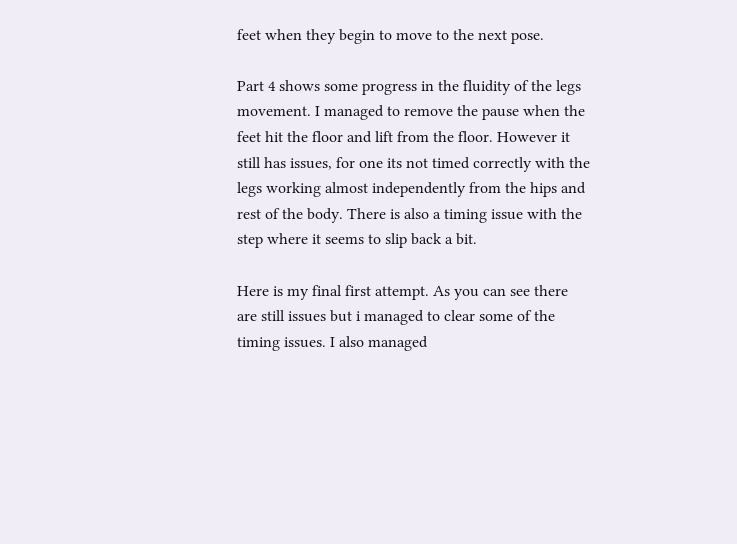feet when they begin to move to the next pose.

Part 4 shows some progress in the fluidity of the legs movement. I managed to remove the pause when the feet hit the floor and lift from the floor. However it still has issues, for one its not timed correctly with the legs working almost independently from the hips and rest of the body. There is also a timing issue with the step where it seems to slip back a bit.

Here is my final first attempt. As you can see there are still issues but i managed to clear some of the timing issues. I also managed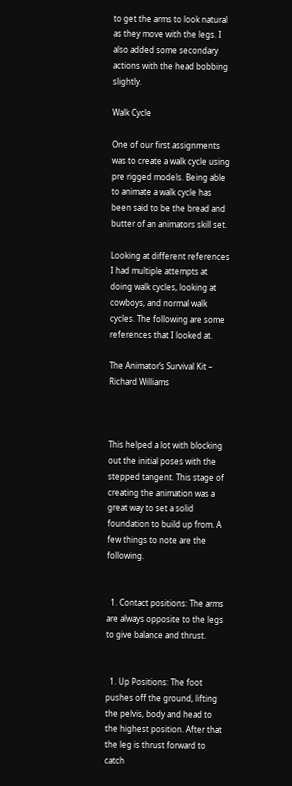to get the arms to look natural as they move with the legs. I also added some secondary actions with the head bobbing slightly.

Walk Cycle

One of our first assignments was to create a walk cycle using pre rigged models. Being able to animate a walk cycle has been said to be the bread and butter of an animators skill set.

Looking at different references I had multiple attempts at doing walk cycles, looking at cowboys, and normal walk cycles. The following are some references that I looked at.

The Animator’s Survival Kit – Richard Williams



This helped a lot with blocking out the initial poses with the stepped tangent. This stage of creating the animation was a great way to set a solid foundation to build up from. A few things to note are the following.


  1. Contact positions: The arms are always opposite to the legs to give balance and thrust.


  1. Up Positions: The foot pushes off the ground, lifting the pelvis, body and head to the highest position. After that the leg is thrust forward to catch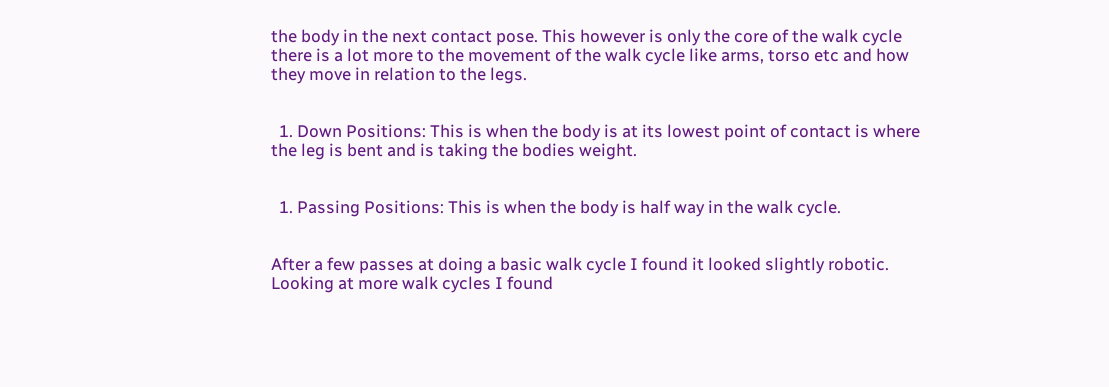the body in the next contact pose. This however is only the core of the walk cycle there is a lot more to the movement of the walk cycle like arms, torso etc and how they move in relation to the legs.


  1. Down Positions: This is when the body is at its lowest point of contact is where the leg is bent and is taking the bodies weight.


  1. Passing Positions: This is when the body is half way in the walk cycle.


After a few passes at doing a basic walk cycle I found it looked slightly robotic. Looking at more walk cycles I found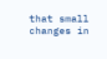that small changes in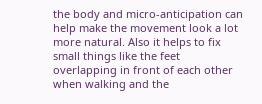the body and micro-anticipation can help make the movement look a lot more natural. Also it helps to fix small things like the feet overlapping in front of each other when walking and the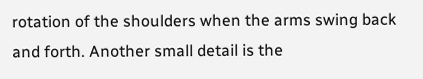rotation of the shoulders when the arms swing back and forth. Another small detail is the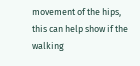movement of the hips, this can help show if the walking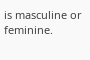is masculine or feminine.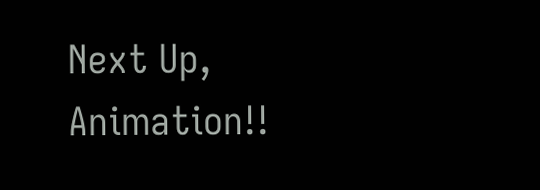Next Up, Animation!!